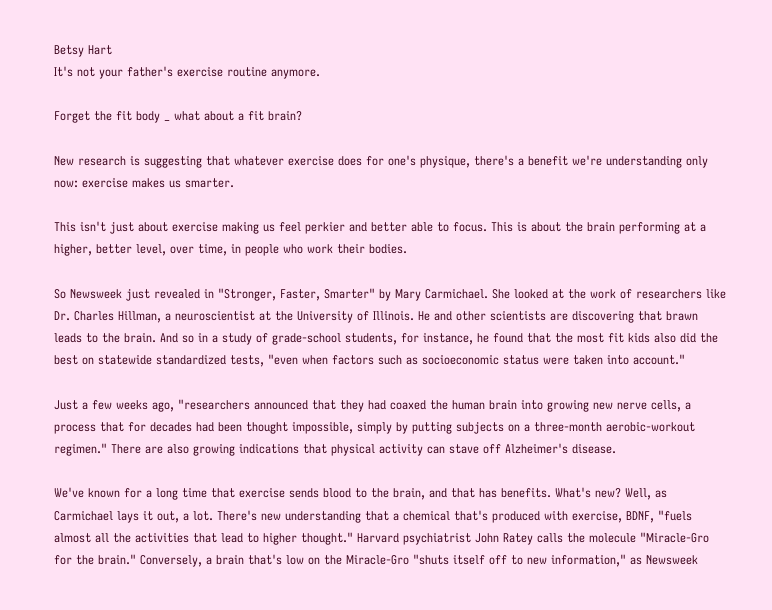Betsy Hart
It's not your father's exercise routine anymore.

Forget the fit body _ what about a fit brain?

New research is suggesting that whatever exercise does for one's physique, there's a benefit we're understanding only now: exercise makes us smarter.

This isn't just about exercise making us feel perkier and better able to focus. This is about the brain performing at a higher, better level, over time, in people who work their bodies.

So Newsweek just revealed in "Stronger, Faster, Smarter" by Mary Carmichael. She looked at the work of researchers like Dr. Charles Hillman, a neuroscientist at the University of Illinois. He and other scientists are discovering that brawn leads to the brain. And so in a study of grade-school students, for instance, he found that the most fit kids also did the best on statewide standardized tests, "even when factors such as socioeconomic status were taken into account."

Just a few weeks ago, "researchers announced that they had coaxed the human brain into growing new nerve cells, a process that for decades had been thought impossible, simply by putting subjects on a three-month aerobic-workout regimen." There are also growing indications that physical activity can stave off Alzheimer's disease.

We've known for a long time that exercise sends blood to the brain, and that has benefits. What's new? Well, as Carmichael lays it out, a lot. There's new understanding that a chemical that's produced with exercise, BDNF, "fuels almost all the activities that lead to higher thought." Harvard psychiatrist John Ratey calls the molecule "Miracle-Gro for the brain." Conversely, a brain that's low on the Miracle-Gro "shuts itself off to new information," as Newsweek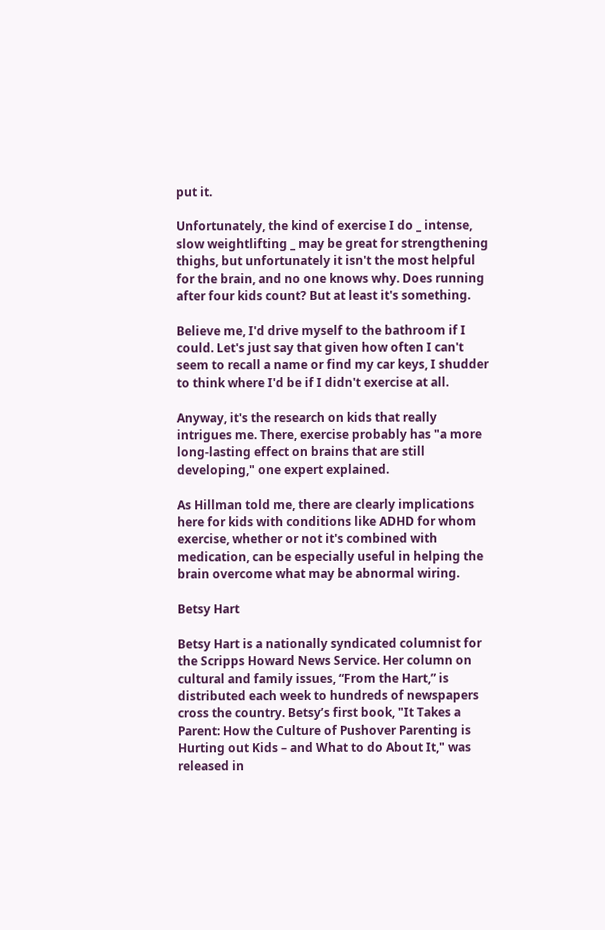put it.

Unfortunately, the kind of exercise I do _ intense, slow weightlifting _ may be great for strengthening thighs, but unfortunately it isn't the most helpful for the brain, and no one knows why. Does running after four kids count? But at least it's something.

Believe me, I'd drive myself to the bathroom if I could. Let's just say that given how often I can't seem to recall a name or find my car keys, I shudder to think where I'd be if I didn't exercise at all.

Anyway, it's the research on kids that really intrigues me. There, exercise probably has "a more long-lasting effect on brains that are still developing," one expert explained.

As Hillman told me, there are clearly implications here for kids with conditions like ADHD for whom exercise, whether or not it's combined with medication, can be especially useful in helping the brain overcome what may be abnormal wiring.

Betsy Hart

Betsy Hart is a nationally syndicated columnist for the Scripps Howard News Service. Her column on cultural and family issues, “From the Hart,” is distributed each week to hundreds of newspapers cross the country. Betsy’s first book, "It Takes a Parent: How the Culture of Pushover Parenting is Hurting out Kids – and What to do About It," was released in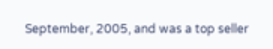September, 2005, and was a top seller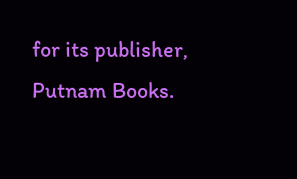for its publisher, Putnam Books.